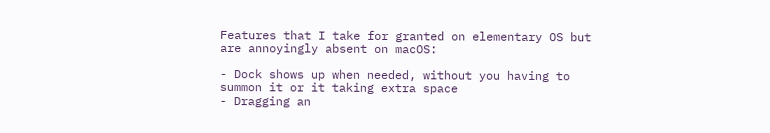Features that I take for granted on elementary OS but are annoyingly absent on macOS:

- Dock shows up when needed, without you having to summon it or it taking extra space
- Dragging an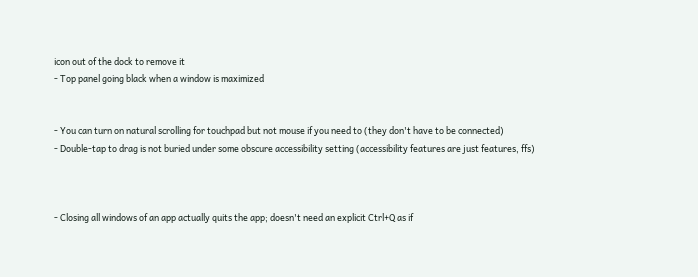icon out of the dock to remove it
- Top panel going black when a window is maximized


- You can turn on natural scrolling for touchpad but not mouse if you need to (they don't have to be connected)
- Double-tap to drag is not buried under some obscure accessibility setting (accessibility features are just features, ffs)



- Closing all windows of an app actually quits the app; doesn't need an explicit Ctrl+Q as if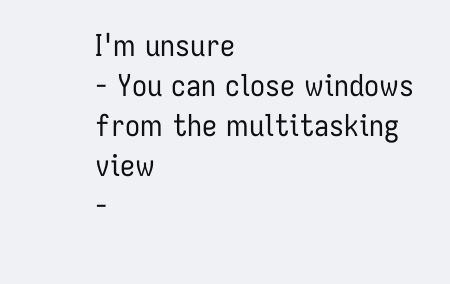I'm unsure
- You can close windows from the multitasking view
-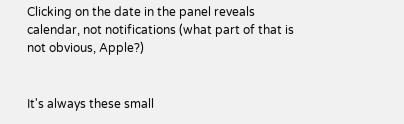Clicking on the date in the panel reveals calendar, not notifications (what part of that is not obvious, Apple?)


It's always these small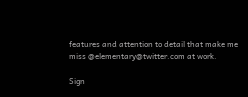features and attention to detail that make me miss @elementary@twitter.com at work.

Sign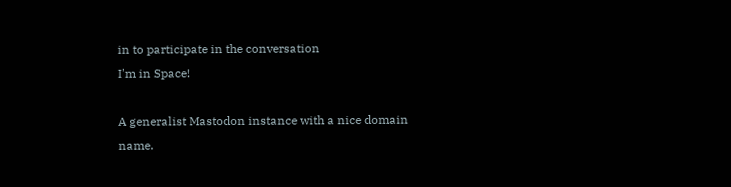in to participate in the conversation
I'm in Space!

A generalist Mastodon instance with a nice domain name.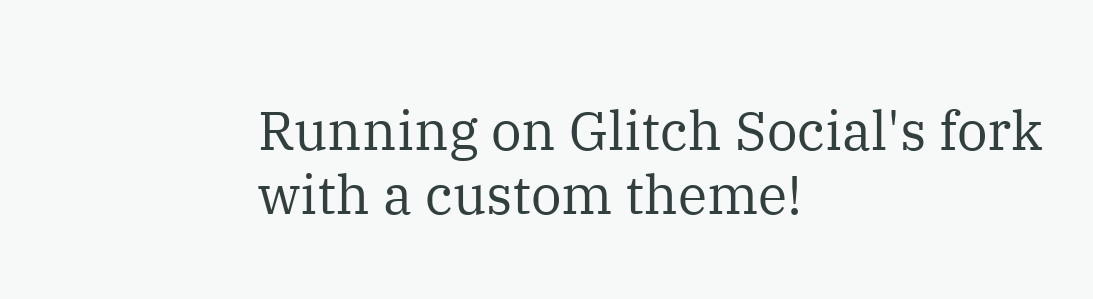Running on Glitch Social's fork with a custom theme!